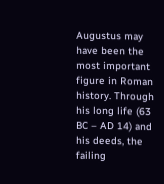Augustus may have been the most important figure in Roman history. Through his long life (63 BC – AD 14) and his deeds, the failing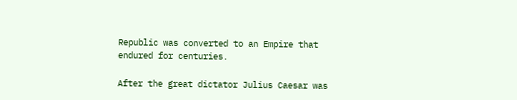Republic was converted to an Empire that endured for centuries.

After the great dictator Julius Caesar was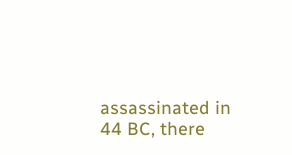assassinated in 44 BC, there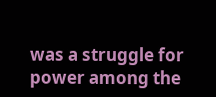was a struggle for power among the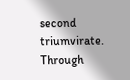second triumvirate. Through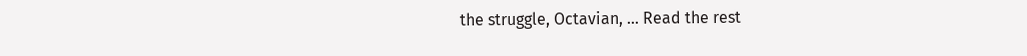the struggle, Octavian, … Read the rest